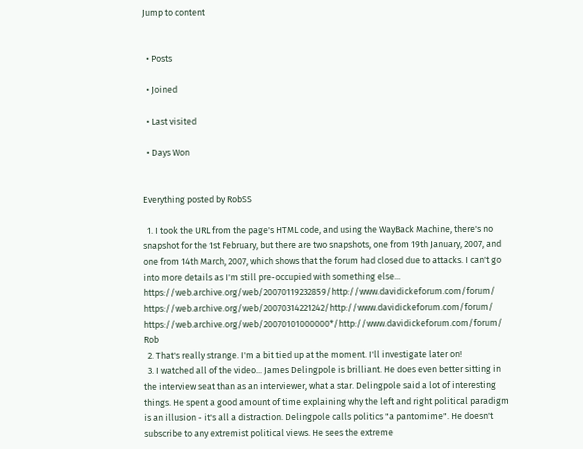Jump to content


  • Posts

  • Joined

  • Last visited

  • Days Won


Everything posted by RobSS

  1. I took the URL from the page's HTML code, and using the WayBack Machine, there's no snapshot for the 1st February, but there are two snapshots, one from 19th January, 2007, and one from 14th March, 2007, which shows that the forum had closed due to attacks. I can't go into more details as I'm still pre-occupied with something else... https://web.archive.org/web/20070119232859/http://www.davidickeforum.com/forum/ https://web.archive.org/web/20070314221242/http://www.davidickeforum.com/forum/ https://web.archive.org/web/20070101000000*/http://www.davidickeforum.com/forum/ Rob
  2. That's really strange. I'm a bit tied up at the moment. I'll investigate later on!
  3. I watched all of the video... James Delingpole is brilliant. He does even better sitting in the interview seat than as an interviewer, what a star. Delingpole said a lot of interesting things. He spent a good amount of time explaining why the left and right political paradigm is an illusion - it's all a distraction. Delingpole calls politics "a pantomime". He doesn't subscribe to any extremist political views. He sees the extreme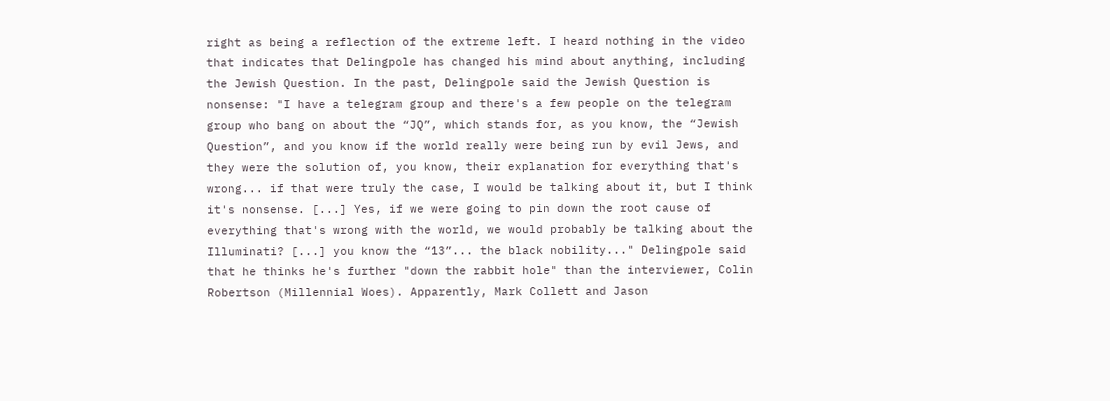right as being a reflection of the extreme left. I heard nothing in the video that indicates that Delingpole has changed his mind about anything, including the Jewish Question. In the past, Delingpole said the Jewish Question is nonsense: "I have a telegram group and there's a few people on the telegram group who bang on about the “JQ”, which stands for, as you know, the “Jewish Question”, and you know if the world really were being run by evil Jews, and they were the solution of, you know, their explanation for everything that's wrong... if that were truly the case, I would be talking about it, but I think it's nonsense. [...] Yes, if we were going to pin down the root cause of everything that's wrong with the world, we would probably be talking about the Illuminati? [...] you know the “13”... the black nobility..." Delingpole said that he thinks he's further "down the rabbit hole" than the interviewer, Colin Robertson (Millennial Woes). Apparently, Mark Collett and Jason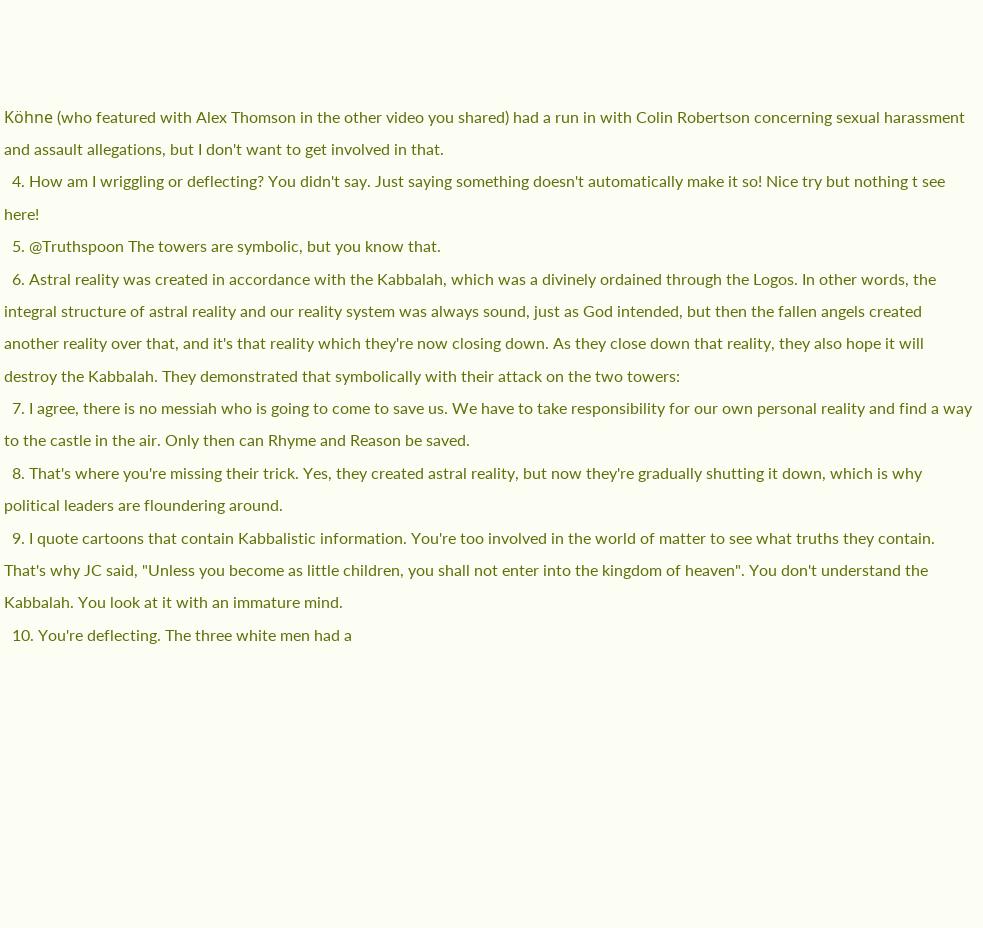Köhne (who featured with Alex Thomson in the other video you shared) had a run in with Colin Robertson concerning sexual harassment and assault allegations, but I don't want to get involved in that.
  4. How am I wriggling or deflecting? You didn't say. Just saying something doesn't automatically make it so! Nice try but nothing t see here!
  5. @Truthspoon The towers are symbolic, but you know that.
  6. Astral reality was created in accordance with the Kabbalah, which was a divinely ordained through the Logos. In other words, the integral structure of astral reality and our reality system was always sound, just as God intended, but then the fallen angels created another reality over that, and it's that reality which they're now closing down. As they close down that reality, they also hope it will destroy the Kabbalah. They demonstrated that symbolically with their attack on the two towers:
  7. I agree, there is no messiah who is going to come to save us. We have to take responsibility for our own personal reality and find a way to the castle in the air. Only then can Rhyme and Reason be saved.
  8. That's where you're missing their trick. Yes, they created astral reality, but now they're gradually shutting it down, which is why political leaders are floundering around.
  9. I quote cartoons that contain Kabbalistic information. You're too involved in the world of matter to see what truths they contain. That's why JC said, "Unless you become as little children, you shall not enter into the kingdom of heaven". You don't understand the Kabbalah. You look at it with an immature mind.
  10. You're deflecting. The three white men had a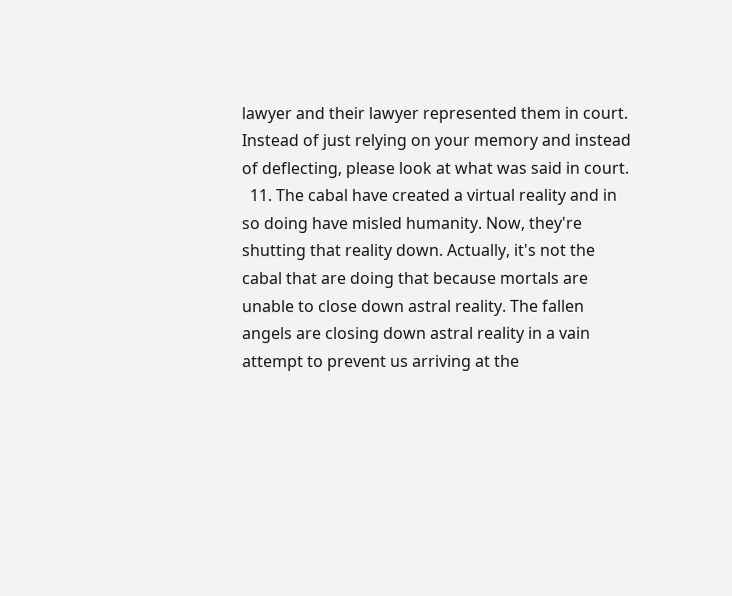lawyer and their lawyer represented them in court. Instead of just relying on your memory and instead of deflecting, please look at what was said in court.
  11. The cabal have created a virtual reality and in so doing have misled humanity. Now, they're shutting that reality down. Actually, it's not the cabal that are doing that because mortals are unable to close down astral reality. The fallen angels are closing down astral reality in a vain attempt to prevent us arriving at the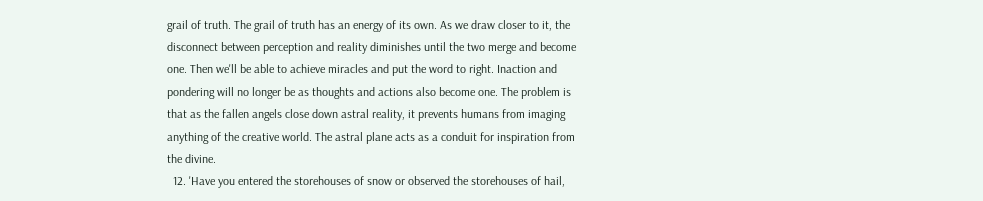grail of truth. The grail of truth has an energy of its own. As we draw closer to it, the disconnect between perception and reality diminishes until the two merge and become one. Then we'll be able to achieve miracles and put the word to right. Inaction and pondering will no longer be as thoughts and actions also become one. The problem is that as the fallen angels close down astral reality, it prevents humans from imaging anything of the creative world. The astral plane acts as a conduit for inspiration from the divine.
  12. 'Have you entered the storehouses of snow or observed the storehouses of hail,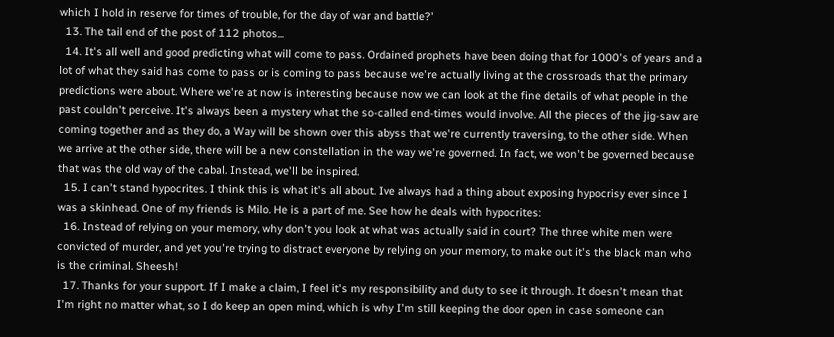which I hold in reserve for times of trouble, for the day of war and battle?'
  13. The tail end of the post of 112 photos...
  14. It's all well and good predicting what will come to pass. Ordained prophets have been doing that for 1000's of years and a lot of what they said has come to pass or is coming to pass because we're actually living at the crossroads that the primary predictions were about. Where we're at now is interesting because now we can look at the fine details of what people in the past couldn't perceive. It's always been a mystery what the so-called end-times would involve. All the pieces of the jig-saw are coming together and as they do, a Way will be shown over this abyss that we're currently traversing, to the other side. When we arrive at the other side, there will be a new constellation in the way we're governed. In fact, we won't be governed because that was the old way of the cabal. Instead, we'll be inspired.
  15. I can't stand hypocrites. I think this is what it's all about. Ive always had a thing about exposing hypocrisy ever since I was a skinhead. One of my friends is Milo. He is a part of me. See how he deals with hypocrites:
  16. Instead of relying on your memory, why don't you look at what was actually said in court? The three white men were convicted of murder, and yet you're trying to distract everyone by relying on your memory, to make out it's the black man who is the criminal. Sheesh!
  17. Thanks for your support. If I make a claim, I feel it's my responsibility and duty to see it through. It doesn't mean that I'm right no matter what, so I do keep an open mind, which is why I'm still keeping the door open in case someone can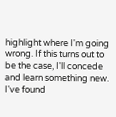highlight where I'm going wrong. If this turns out to be the case, I'll concede and learn something new. I've found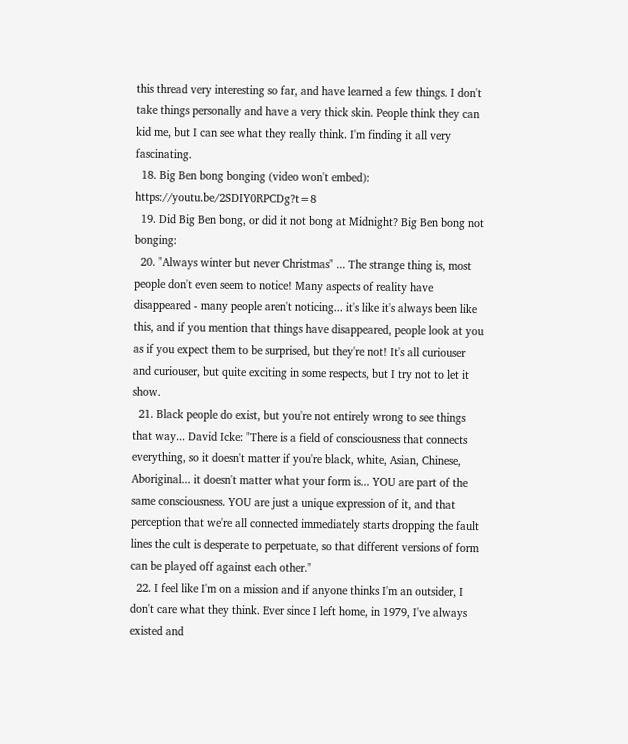this thread very interesting so far, and have learned a few things. I don't take things personally and have a very thick skin. People think they can kid me, but I can see what they really think. I'm finding it all very fascinating.
  18. Big Ben bong bonging (video won't embed): https://youtu.be/2SDIY0RPCDg?t=8
  19. Did Big Ben bong, or did it not bong at Midnight? Big Ben bong not bonging:
  20. "Always winter but never Christmas" ... The strange thing is, most people don't even seem to notice! Many aspects of reality have disappeared - many people aren't noticing... it's like it's always been like this, and if you mention that things have disappeared, people look at you as if you expect them to be surprised, but they're not! It's all curiouser and curiouser, but quite exciting in some respects, but I try not to let it show.
  21. Black people do exist, but you're not entirely wrong to see things that way... David Icke: "There is a field of consciousness that connects everything, so it doesn't matter if you're black, white, Asian, Chinese, Aboriginal... it doesn't matter what your form is... YOU are part of the same consciousness. YOU are just a unique expression of it, and that perception that we're all connected immediately starts dropping the fault lines the cult is desperate to perpetuate, so that different versions of form can be played off against each other."
  22. I feel like I'm on a mission and if anyone thinks I'm an outsider, I don't care what they think. Ever since I left home, in 1979, I've always existed and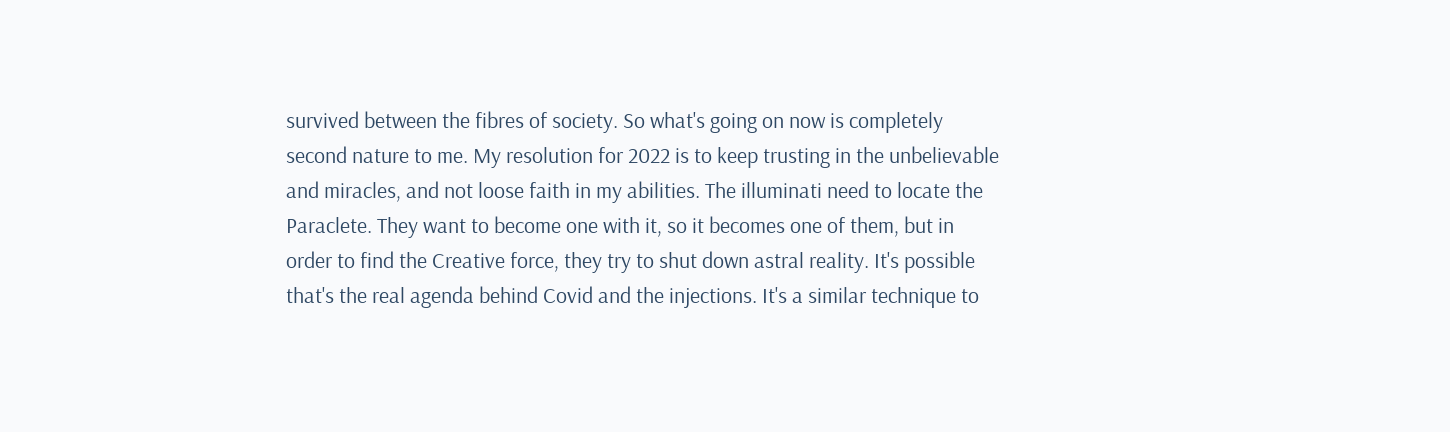survived between the fibres of society. So what's going on now is completely second nature to me. My resolution for 2022 is to keep trusting in the unbelievable and miracles, and not loose faith in my abilities. The illuminati need to locate the Paraclete. They want to become one with it, so it becomes one of them, but in order to find the Creative force, they try to shut down astral reality. It's possible that's the real agenda behind Covid and the injections. It's a similar technique to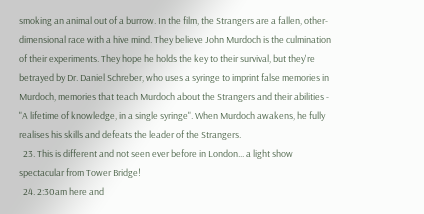smoking an animal out of a burrow. In the film, the Strangers are a fallen, other-dimensional race with a hive mind. They believe John Murdoch is the culmination of their experiments. They hope he holds the key to their survival, but they're betrayed by Dr. Daniel Schreber, who uses a syringe to imprint false memories in Murdoch, memories that teach Murdoch about the Strangers and their abilities - "A lifetime of knowledge, in a single syringe". When Murdoch awakens, he fully realises his skills and defeats the leader of the Strangers.
  23. This is different and not seen ever before in London... a light show spectacular from Tower Bridge!
  24. 2:30am here and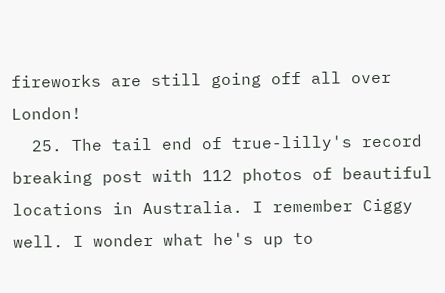fireworks are still going off all over London!
  25. The tail end of true-lilly's record breaking post with 112 photos of beautiful locations in Australia. I remember Ciggy well. I wonder what he's up to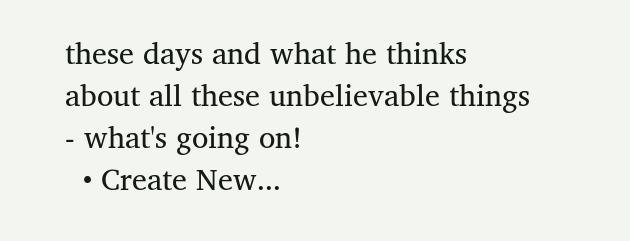these days and what he thinks about all these unbelievable things - what's going on!
  • Create New...